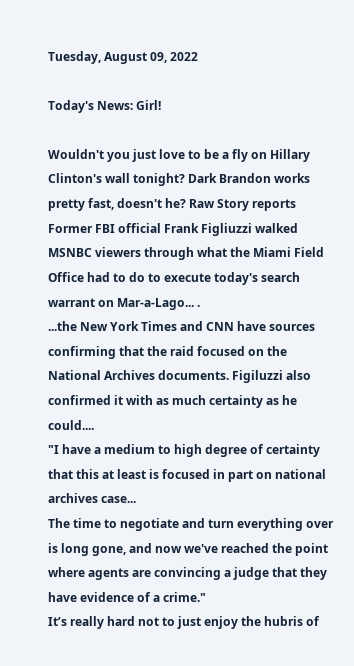Tuesday, August 09, 2022

Today's News: Girl!

Wouldn't you just love to be a fly on Hillary Clinton's wall tonight? Dark Brandon works pretty fast, doesn't he? Raw Story reports
Former FBI official Frank Figliuzzi walked MSNBC viewers through what the Miami Field Office had to do to execute today's search warrant on Mar-a-Lago... .
...the New York Times and CNN have sources confirming that the raid focused on the National Archives documents. Figiluzzi also confirmed it with as much certainty as he could....
"I have a medium to high degree of certainty that this at least is focused in part on national archives case...
The time to negotiate and turn everything over is long gone, and now we've reached the point where agents are convincing a judge that they have evidence of a crime."
It’s really hard not to just enjoy the hubris of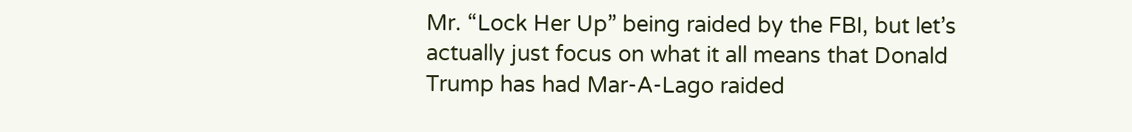Mr. “Lock Her Up” being raided by the FBI, but let’s actually just focus on what it all means that Donald Trump has had Mar-A-Lago raided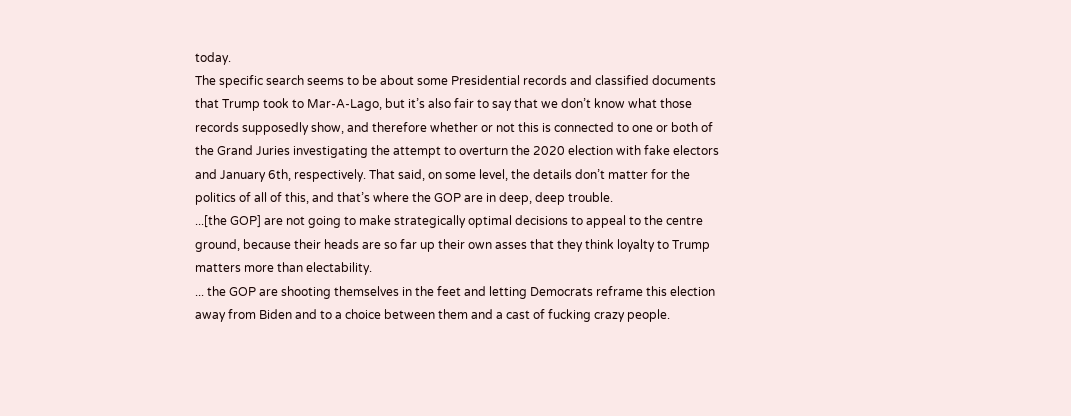today.
The specific search seems to be about some Presidential records and classified documents that Trump took to Mar-A-Lago, but it’s also fair to say that we don’t know what those records supposedly show, and therefore whether or not this is connected to one or both of the Grand Juries investigating the attempt to overturn the 2020 election with fake electors and January 6th, respectively. That said, on some level, the details don’t matter for the politics of all of this, and that’s where the GOP are in deep, deep trouble.
...[the GOP] are not going to make strategically optimal decisions to appeal to the centre ground, because their heads are so far up their own asses that they think loyalty to Trump matters more than electability.
... the GOP are shooting themselves in the feet and letting Democrats reframe this election away from Biden and to a choice between them and a cast of fucking crazy people.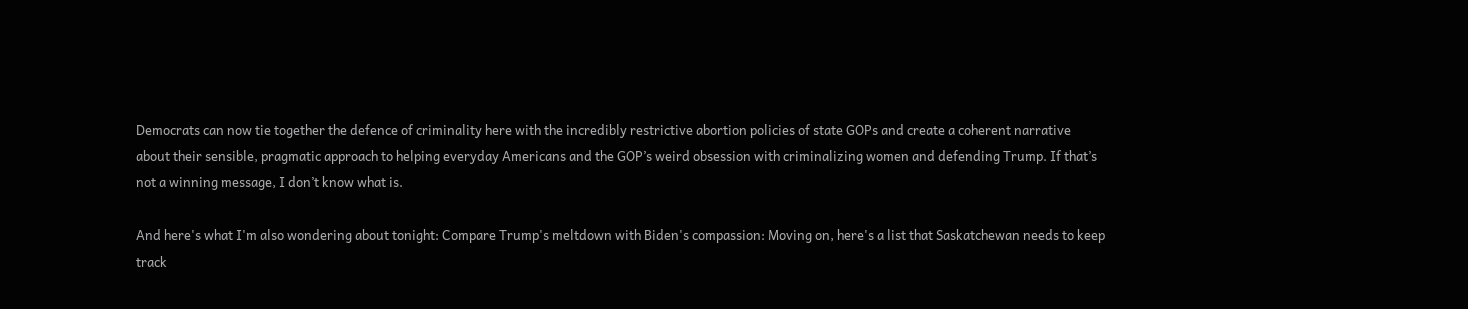Democrats can now tie together the defence of criminality here with the incredibly restrictive abortion policies of state GOPs and create a coherent narrative about their sensible, pragmatic approach to helping everyday Americans and the GOP’s weird obsession with criminalizing women and defending Trump. If that’s not a winning message, I don’t know what is.

And here's what I'm also wondering about tonight: Compare Trump's meltdown with Biden's compassion: Moving on, here's a list that Saskatchewan needs to keep track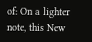of: On a lighter note, this New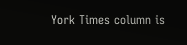York Times column is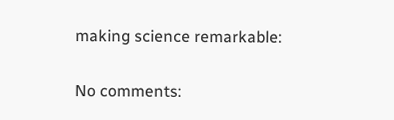making science remarkable:

No comments: